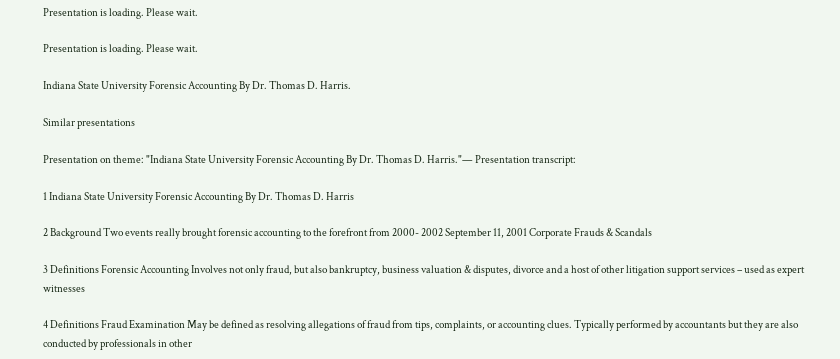Presentation is loading. Please wait.

Presentation is loading. Please wait.

Indiana State University Forensic Accounting By Dr. Thomas D. Harris.

Similar presentations

Presentation on theme: "Indiana State University Forensic Accounting By Dr. Thomas D. Harris."— Presentation transcript:

1 Indiana State University Forensic Accounting By Dr. Thomas D. Harris

2 Background Two events really brought forensic accounting to the forefront from 2000- 2002 September 11, 2001 Corporate Frauds & Scandals

3 Definitions Forensic Accounting Involves not only fraud, but also bankruptcy, business valuation & disputes, divorce and a host of other litigation support services – used as expert witnesses

4 Definitions Fraud Examination May be defined as resolving allegations of fraud from tips, complaints, or accounting clues. Typically performed by accountants but they are also conducted by professionals in other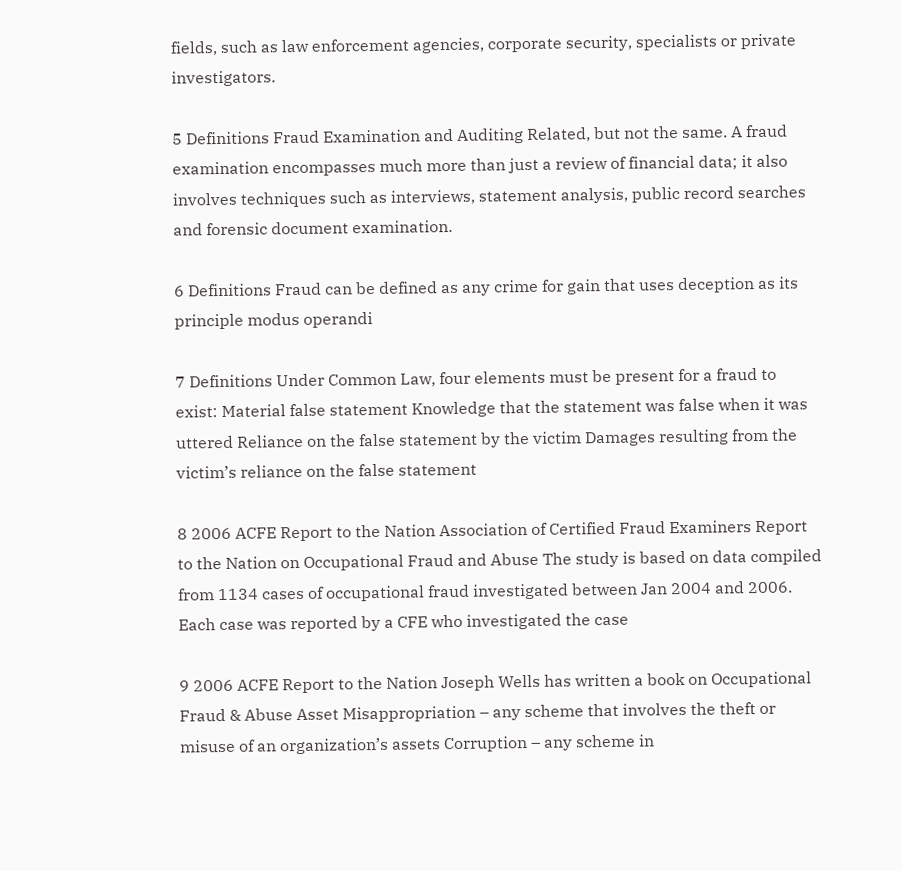fields, such as law enforcement agencies, corporate security, specialists or private investigators.

5 Definitions Fraud Examination and Auditing Related, but not the same. A fraud examination encompasses much more than just a review of financial data; it also involves techniques such as interviews, statement analysis, public record searches and forensic document examination.

6 Definitions Fraud can be defined as any crime for gain that uses deception as its principle modus operandi

7 Definitions Under Common Law, four elements must be present for a fraud to exist: Material false statement Knowledge that the statement was false when it was uttered Reliance on the false statement by the victim Damages resulting from the victim’s reliance on the false statement

8 2006 ACFE Report to the Nation Association of Certified Fraud Examiners Report to the Nation on Occupational Fraud and Abuse The study is based on data compiled from 1134 cases of occupational fraud investigated between Jan 2004 and 2006. Each case was reported by a CFE who investigated the case

9 2006 ACFE Report to the Nation Joseph Wells has written a book on Occupational Fraud & Abuse Asset Misappropriation – any scheme that involves the theft or misuse of an organization’s assets Corruption – any scheme in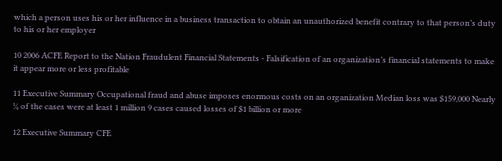which a person uses his or her influence in a business transaction to obtain an unauthorized benefit contrary to that person’s duty to his or her employer

10 2006 ACFE Report to the Nation Fraudulent Financial Statements - Falsification of an organization’s financial statements to make it appear more or less profitable

11 Executive Summary Occupational fraud and abuse imposes enormous costs on an organization Median loss was $159,000 Nearly ¼ of the cases were at least 1 million 9 cases caused losses of $1 billion or more

12 Executive Summary CFE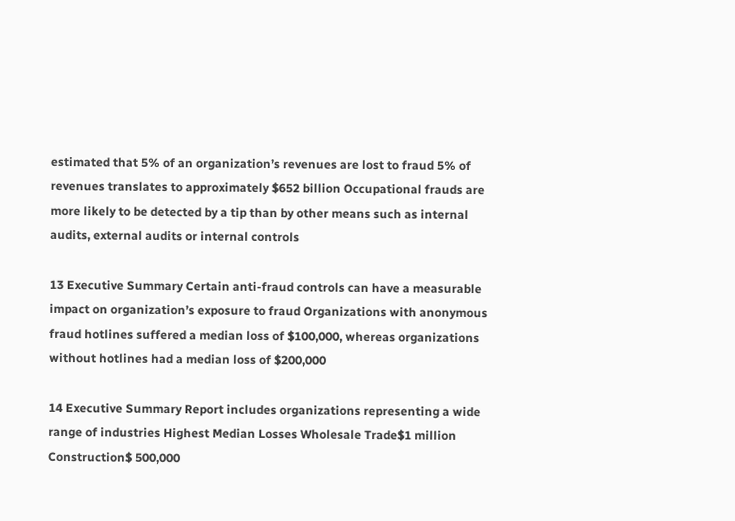estimated that 5% of an organization’s revenues are lost to fraud 5% of revenues translates to approximately $652 billion Occupational frauds are more likely to be detected by a tip than by other means such as internal audits, external audits or internal controls

13 Executive Summary Certain anti-fraud controls can have a measurable impact on organization’s exposure to fraud Organizations with anonymous fraud hotlines suffered a median loss of $100,000, whereas organizations without hotlines had a median loss of $200,000

14 Executive Summary Report includes organizations representing a wide range of industries Highest Median Losses Wholesale Trade$1 million Construction$ 500,000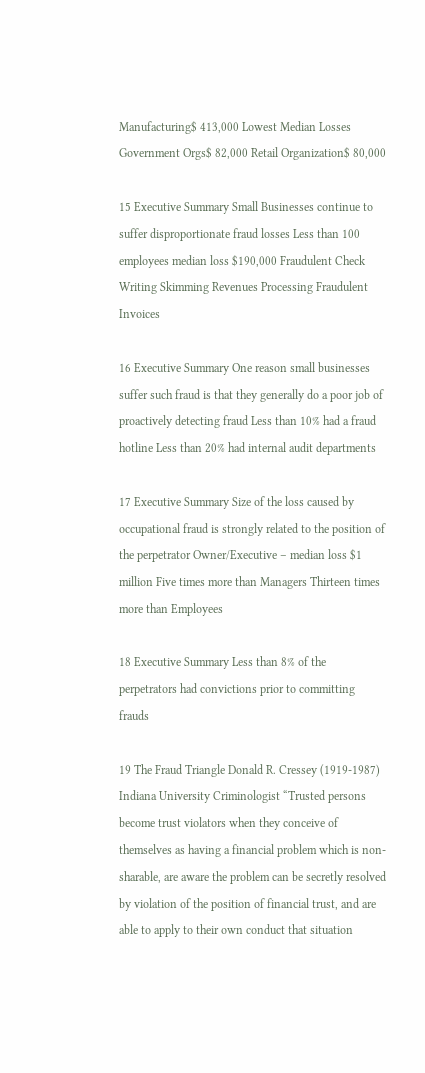Manufacturing$ 413,000 Lowest Median Losses Government Orgs$ 82,000 Retail Organization$ 80,000

15 Executive Summary Small Businesses continue to suffer disproportionate fraud losses Less than 100 employees median loss $190,000 Fraudulent Check Writing Skimming Revenues Processing Fraudulent Invoices

16 Executive Summary One reason small businesses suffer such fraud is that they generally do a poor job of proactively detecting fraud Less than 10% had a fraud hotline Less than 20% had internal audit departments

17 Executive Summary Size of the loss caused by occupational fraud is strongly related to the position of the perpetrator Owner/Executive – median loss $1 million Five times more than Managers Thirteen times more than Employees

18 Executive Summary Less than 8% of the perpetrators had convictions prior to committing frauds

19 The Fraud Triangle Donald R. Cressey (1919-1987) Indiana University Criminologist “Trusted persons become trust violators when they conceive of themselves as having a financial problem which is non-sharable, are aware the problem can be secretly resolved by violation of the position of financial trust, and are able to apply to their own conduct that situation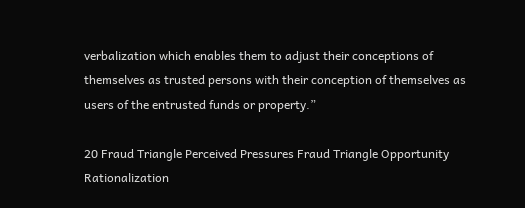verbalization which enables them to adjust their conceptions of themselves as trusted persons with their conception of themselves as users of the entrusted funds or property.”

20 Fraud Triangle Perceived Pressures Fraud Triangle Opportunity Rationalization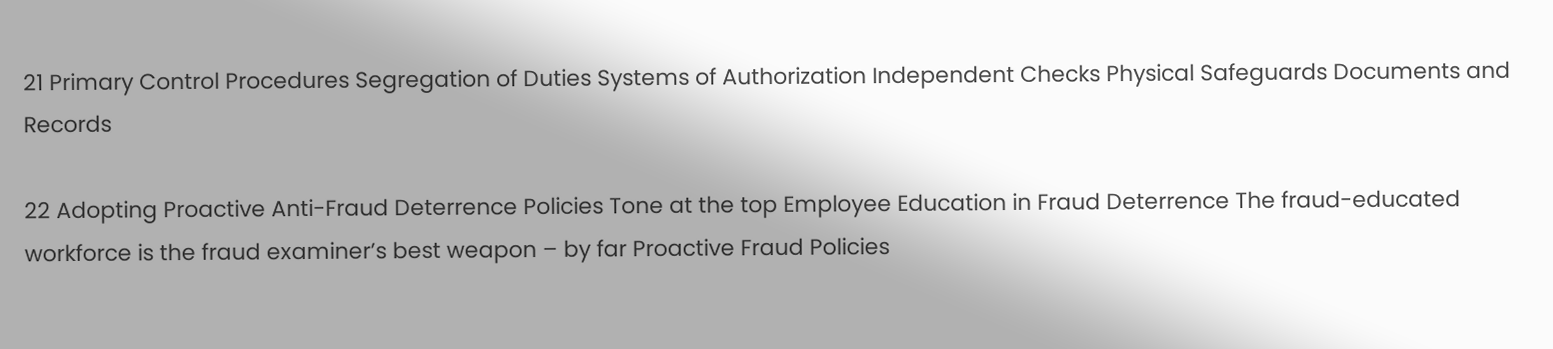21 Primary Control Procedures Segregation of Duties Systems of Authorization Independent Checks Physical Safeguards Documents and Records

22 Adopting Proactive Anti-Fraud Deterrence Policies Tone at the top Employee Education in Fraud Deterrence The fraud-educated workforce is the fraud examiner’s best weapon – by far Proactive Fraud Policies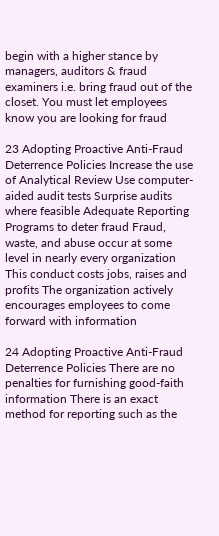begin with a higher stance by managers, auditors & fraud examiners i.e. bring fraud out of the closet. You must let employees know you are looking for fraud

23 Adopting Proactive Anti-Fraud Deterrence Policies Increase the use of Analytical Review Use computer-aided audit tests Surprise audits where feasible Adequate Reporting Programs to deter fraud Fraud, waste, and abuse occur at some level in nearly every organization This conduct costs jobs, raises and profits The organization actively encourages employees to come forward with information

24 Adopting Proactive Anti-Fraud Deterrence Policies There are no penalties for furnishing good-faith information There is an exact method for reporting such as the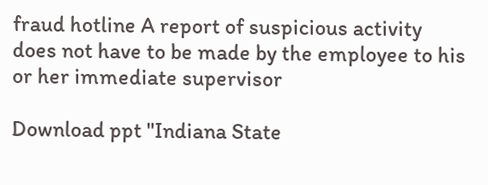fraud hotline A report of suspicious activity does not have to be made by the employee to his or her immediate supervisor

Download ppt "Indiana State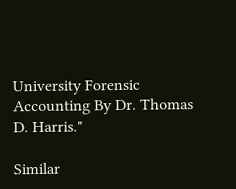University Forensic Accounting By Dr. Thomas D. Harris."

Similar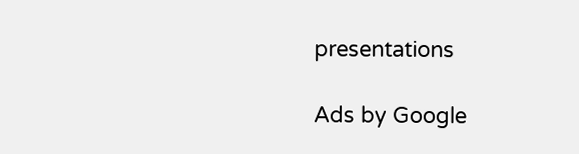presentations

Ads by Google